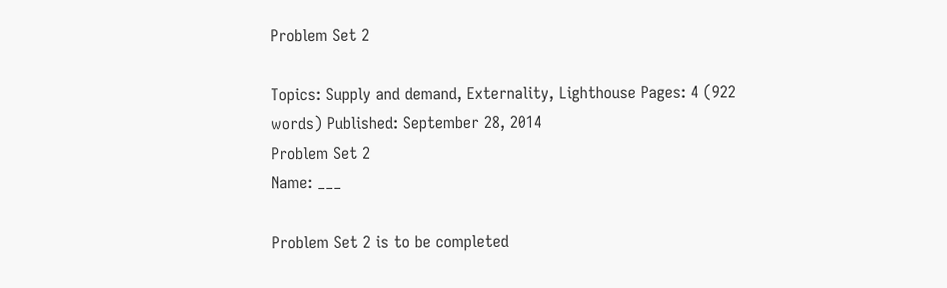Problem Set 2

Topics: Supply and demand, Externality, Lighthouse Pages: 4 (922 words) Published: September 28, 2014
Problem Set 2
Name: ___

Problem Set 2 is to be completed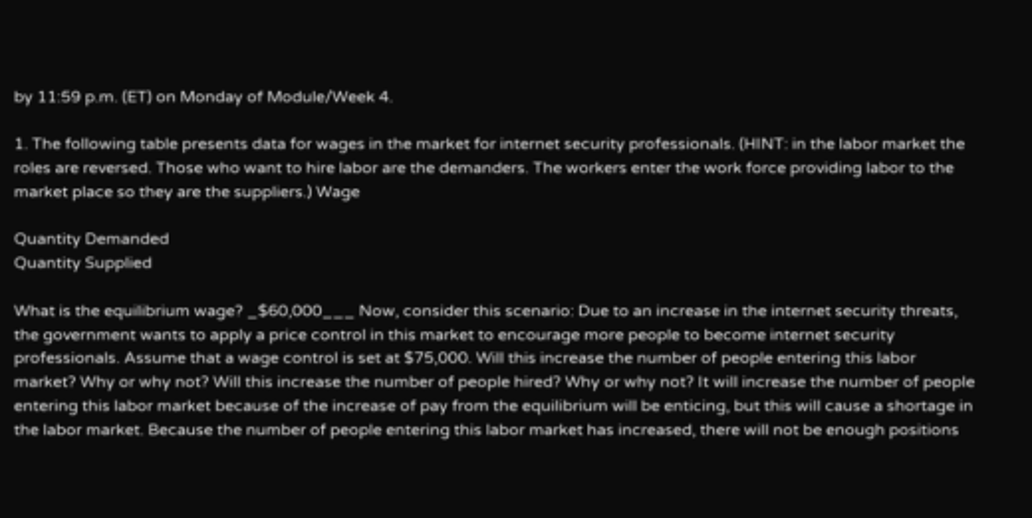by 11:59 p.m. (ET) on Monday of Module/Week 4.

1. The following table presents data for wages in the market for internet security professionals. (HINT: in the labor market the roles are reversed. Those who want to hire labor are the demanders. The workers enter the work force providing labor to the market place so they are the suppliers.) Wage

Quantity Demanded
Quantity Supplied

What is the equilibrium wage? _$60,000___ Now, consider this scenario: Due to an increase in the internet security threats, the government wants to apply a price control in this market to encourage more people to become internet security professionals. Assume that a wage control is set at $75,000. Will this increase the number of people entering this labor market? Why or why not? Will this increase the number of people hired? Why or why not? It will increase the number of people entering this labor market because of the increase of pay from the equilibrium will be enticing, but this will cause a shortage in the labor market. Because the number of people entering this labor market has increased, there will not be enough positions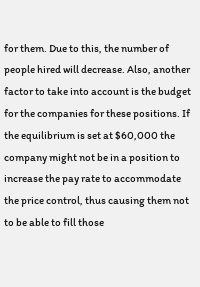for them. Due to this, the number of people hired will decrease. Also, another factor to take into account is the budget for the companies for these positions. If the equilibrium is set at $60,000 the company might not be in a position to increase the pay rate to accommodate the price control, thus causing them not to be able to fill those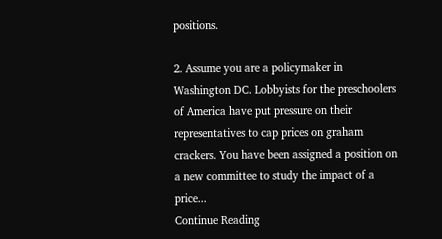positions.

2. Assume you are a policymaker in Washington DC. Lobbyists for the preschoolers of America have put pressure on their representatives to cap prices on graham crackers. You have been assigned a position on a new committee to study the impact of a price...
Continue Reading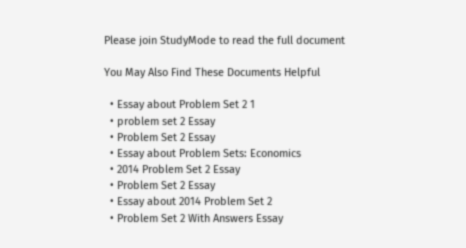Please join StudyMode to read the full document

You May Also Find These Documents Helpful

  • Essay about Problem Set 2 1
  • problem set 2 Essay
  • Problem Set 2 Essay
  • Essay about Problem Sets: Economics
  • 2014 Problem Set 2 Essay
  • Problem Set 2 Essay
  • Essay about 2014 Problem Set 2
  • Problem Set 2 With Answers Essay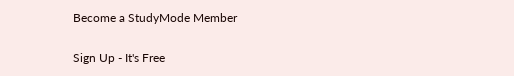Become a StudyMode Member

Sign Up - It's Free